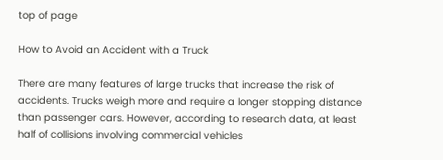top of page

How to Avoid an Accident with a Truck

There are many features of large trucks that increase the risk of accidents. Trucks weigh more and require a longer stopping distance than passenger cars. However, according to research data, at least half of collisions involving commercial vehicles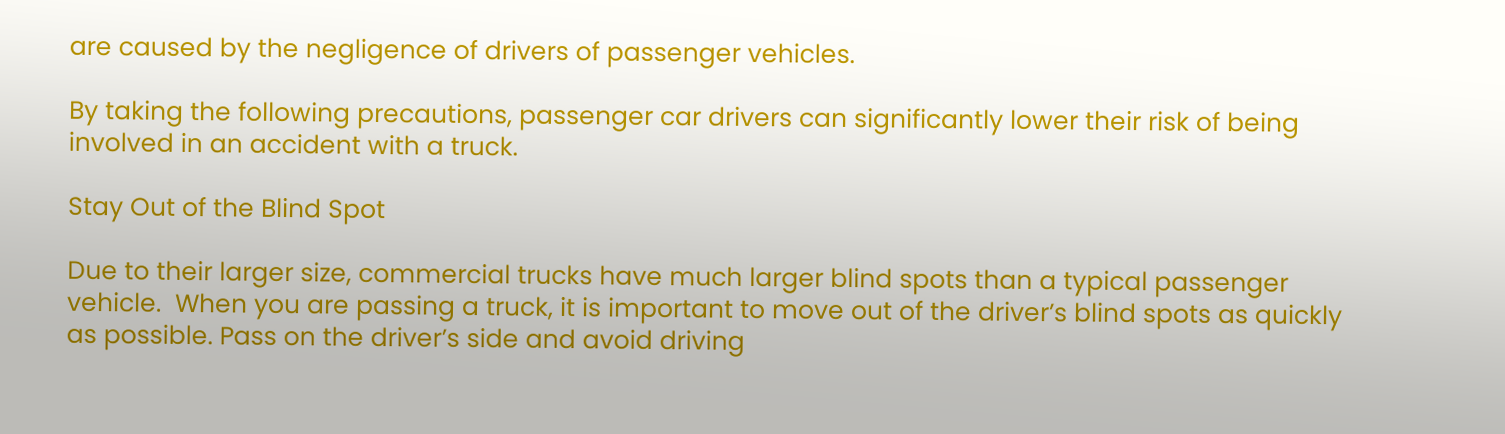are caused by the negligence of drivers of passenger vehicles.

By taking the following precautions, passenger car drivers can significantly lower their risk of being involved in an accident with a truck.

Stay Out of the Blind Spot

Due to their larger size, commercial trucks have much larger blind spots than a typical passenger vehicle.  When you are passing a truck, it is important to move out of the driver’s blind spots as quickly as possible. Pass on the driver’s side and avoid driving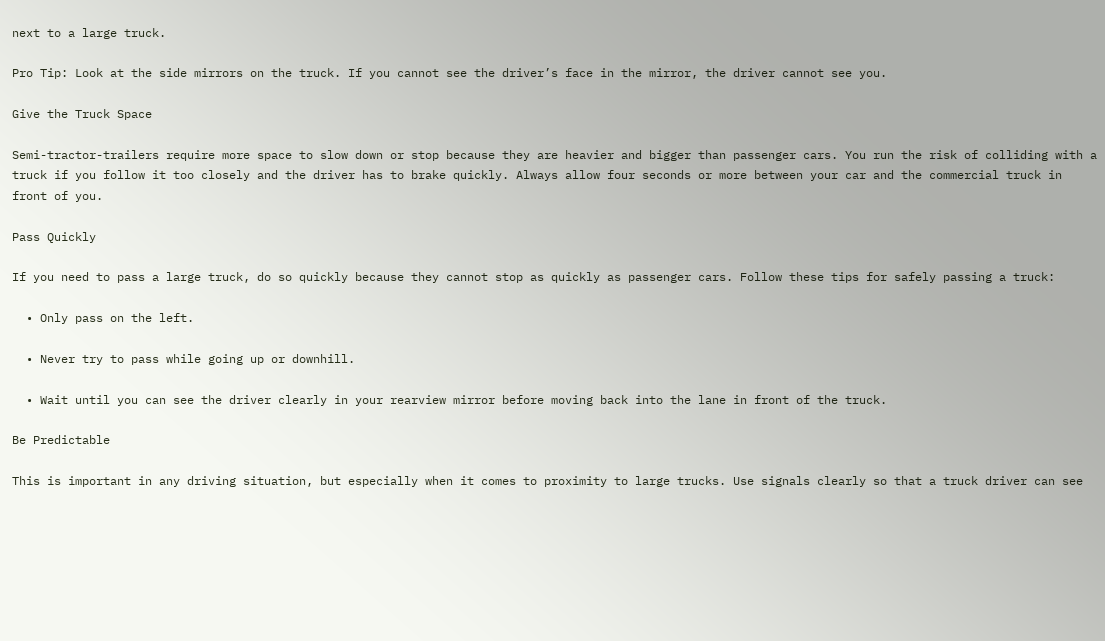next to a large truck.

Pro Tip: Look at the side mirrors on the truck. If you cannot see the driver’s face in the mirror, the driver cannot see you.

Give the Truck Space

Semi-tractor-trailers require more space to slow down or stop because they are heavier and bigger than passenger cars. You run the risk of colliding with a truck if you follow it too closely and the driver has to brake quickly. Always allow four seconds or more between your car and the commercial truck in front of you.

Pass Quickly

If you need to pass a large truck, do so quickly because they cannot stop as quickly as passenger cars. Follow these tips for safely passing a truck:

  • Only pass on the left.

  • Never try to pass while going up or downhill.

  • Wait until you can see the driver clearly in your rearview mirror before moving back into the lane in front of the truck.

Be Predictable

This is important in any driving situation, but especially when it comes to proximity to large trucks. Use signals clearly so that a truck driver can see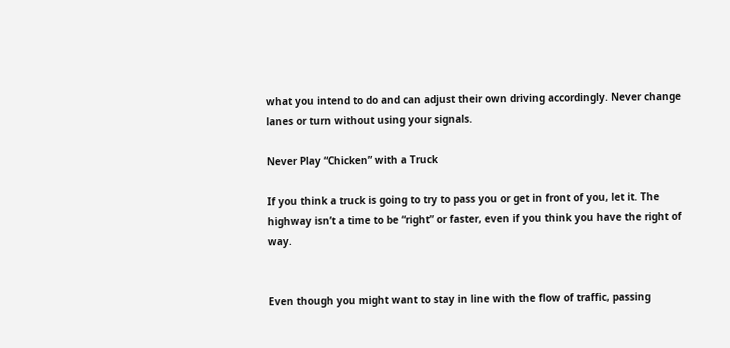what you intend to do and can adjust their own driving accordingly. Never change lanes or turn without using your signals.

Never Play “Chicken” with a Truck

If you think a truck is going to try to pass you or get in front of you, let it. The highway isn’t a time to be “right” or faster, even if you think you have the right of way.


Even though you might want to stay in line with the flow of traffic, passing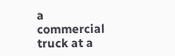a commercial truck at a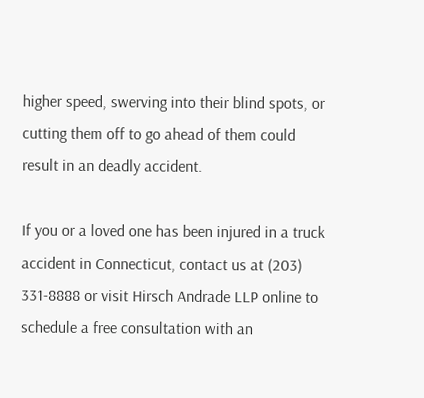higher speed, swerving into their blind spots, or cutting them off to go ahead of them could result in an deadly accident.

If you or a loved one has been injured in a truck accident in Connecticut, contact us at (203) 331-8888 or visit Hirsch Andrade LLP online to schedule a free consultation with an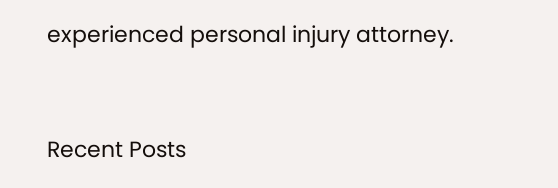experienced personal injury attorney.


Recent Posts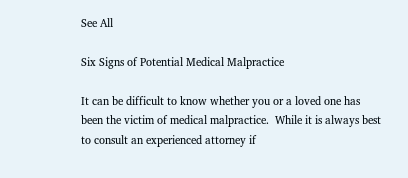See All

Six Signs of Potential Medical Malpractice

It can be difficult to know whether you or a loved one has been the victim of medical malpractice.  While it is always best to consult an experienced attorney if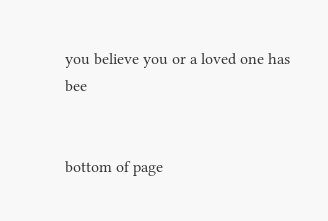you believe you or a loved one has bee


bottom of page